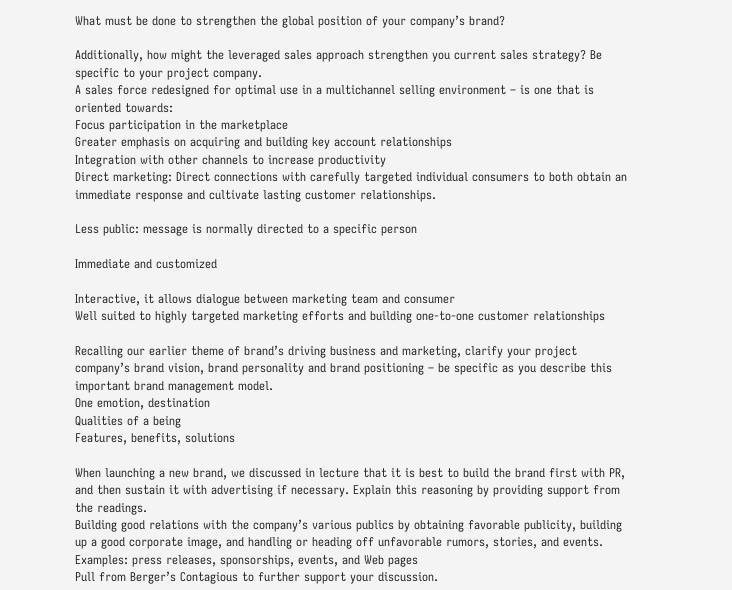What must be done to strengthen the global position of your company’s brand?

Additionally, how might the leveraged sales approach strengthen you current sales strategy? Be specific to your project company.
A sales force redesigned for optimal use in a multichannel selling environment – is one that is oriented towards:
Focus participation in the marketplace
Greater emphasis on acquiring and building key account relationships
Integration with other channels to increase productivity
Direct marketing: Direct connections with carefully targeted individual consumers to both obtain an immediate response and cultivate lasting customer relationships.

Less public: message is normally directed to a specific person

Immediate and customized

Interactive, it allows dialogue between marketing team and consumer
Well suited to highly targeted marketing efforts and building one-to-one customer relationships

Recalling our earlier theme of brand’s driving business and marketing, clarify your project company’s brand vision, brand personality and brand positioning – be specific as you describe this important brand management model.
One emotion, destination
Qualities of a being
Features, benefits, solutions

When launching a new brand, we discussed in lecture that it is best to build the brand first with PR, and then sustain it with advertising if necessary. Explain this reasoning by providing support from the readings.
Building good relations with the company’s various publics by obtaining favorable publicity, building up a good corporate image, and handling or heading off unfavorable rumors, stories, and events.
Examples: press releases, sponsorships, events, and Web pages
Pull from Berger’s Contagious to further support your discussion.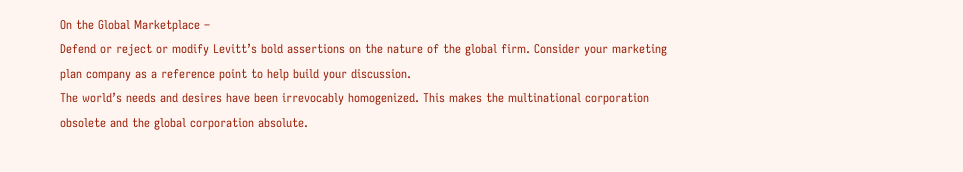On the Global Marketplace –
Defend or reject or modify Levitt’s bold assertions on the nature of the global firm. Consider your marketing plan company as a reference point to help build your discussion.
The world’s needs and desires have been irrevocably homogenized. This makes the multinational corporation obsolete and the global corporation absolute.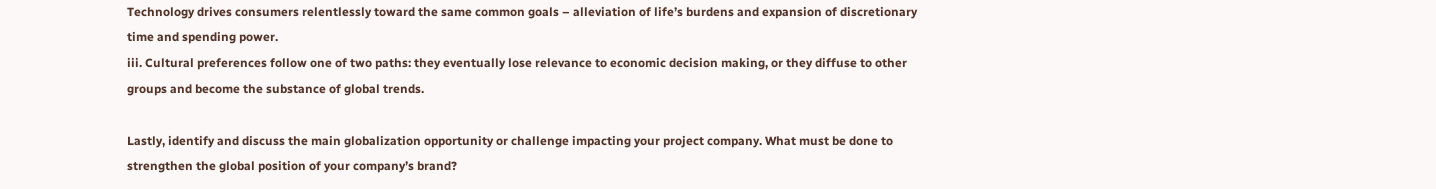Technology drives consumers relentlessly toward the same common goals – alleviation of life’s burdens and expansion of discretionary time and spending power.
iii. Cultural preferences follow one of two paths: they eventually lose relevance to economic decision making, or they diffuse to other groups and become the substance of global trends.

Lastly, identify and discuss the main globalization opportunity or challenge impacting your project company. What must be done to strengthen the global position of your company’s brand?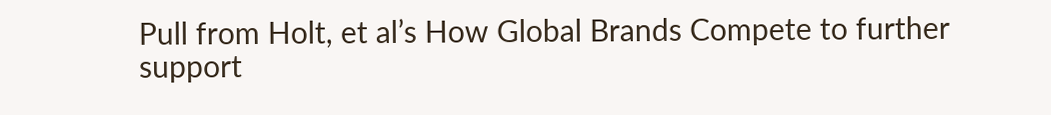Pull from Holt, et al’s How Global Brands Compete to further support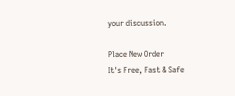your discussion.

Place New Order
It's Free, Fast & Safe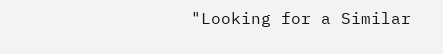"Looking for a Similar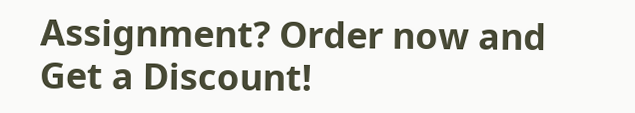Assignment? Order now and Get a Discount!